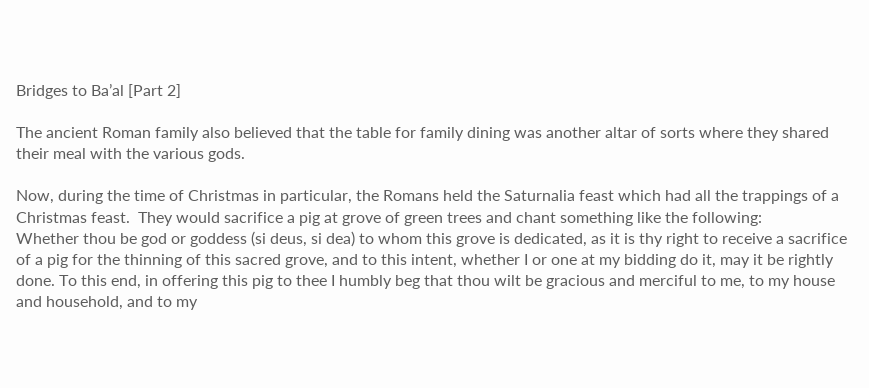Bridges to Ba’al [Part 2]

The ancient Roman family also believed that the table for family dining was another altar of sorts where they shared their meal with the various gods.

Now, during the time of Christmas in particular, the Romans held the Saturnalia feast which had all the trappings of a Christmas feast.  They would sacrifice a pig at grove of green trees and chant something like the following:
Whether thou be god or goddess (si deus, si dea) to whom this grove is dedicated, as it is thy right to receive a sacrifice of a pig for the thinning of this sacred grove, and to this intent, whether I or one at my bidding do it, may it be rightly done. To this end, in offering this pig to thee I humbly beg that thou wilt be gracious and merciful to me, to my house and household, and to my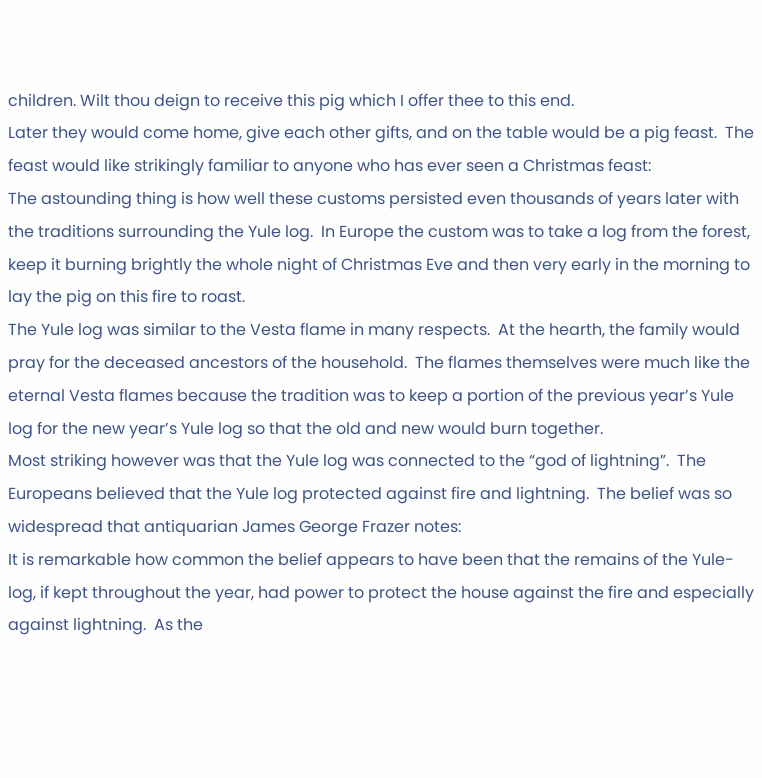children. Wilt thou deign to receive this pig which I offer thee to this end.
Later they would come home, give each other gifts, and on the table would be a pig feast.  The feast would like strikingly familiar to anyone who has ever seen a Christmas feast:
The astounding thing is how well these customs persisted even thousands of years later with the traditions surrounding the Yule log.  In Europe the custom was to take a log from the forest, keep it burning brightly the whole night of Christmas Eve and then very early in the morning to lay the pig on this fire to roast.
The Yule log was similar to the Vesta flame in many respects.  At the hearth, the family would pray for the deceased ancestors of the household.  The flames themselves were much like the eternal Vesta flames because the tradition was to keep a portion of the previous year’s Yule log for the new year’s Yule log so that the old and new would burn together.
Most striking however was that the Yule log was connected to the “god of lightning”.  The Europeans believed that the Yule log protected against fire and lightning.  The belief was so widespread that antiquarian James George Frazer notes:
It is remarkable how common the belief appears to have been that the remains of the Yule-log, if kept throughout the year, had power to protect the house against the fire and especially against lightning.  As the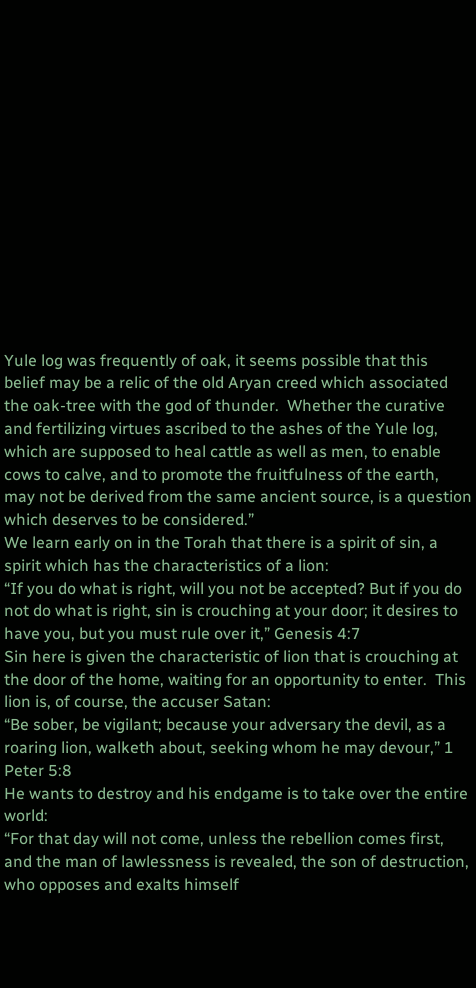Yule log was frequently of oak, it seems possible that this belief may be a relic of the old Aryan creed which associated the oak-tree with the god of thunder.  Whether the curative and fertilizing virtues ascribed to the ashes of the Yule log, which are supposed to heal cattle as well as men, to enable cows to calve, and to promote the fruitfulness of the earth, may not be derived from the same ancient source, is a question which deserves to be considered.”
We learn early on in the Torah that there is a spirit of sin, a spirit which has the characteristics of a lion:
“If you do what is right, will you not be accepted? But if you do not do what is right, sin is crouching at your door; it desires to have you, but you must rule over it,” Genesis 4:7
Sin here is given the characteristic of lion that is crouching at the door of the home, waiting for an opportunity to enter.  This lion is, of course, the accuser Satan:
“Be sober, be vigilant; because your adversary the devil, as a roaring lion, walketh about, seeking whom he may devour,” 1 Peter 5:8
He wants to destroy and his endgame is to take over the entire world:
“For that day will not come, unless the rebellion comes first, and the man of lawlessness is revealed, the son of destruction, who opposes and exalts himself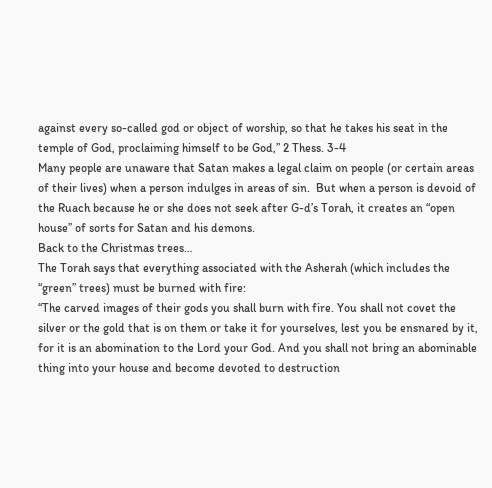against every so-called god or object of worship, so that he takes his seat in the temple of God, proclaiming himself to be God,” 2 Thess. 3-4
Many people are unaware that Satan makes a legal claim on people (or certain areas of their lives) when a person indulges in areas of sin.  But when a person is devoid of the Ruach because he or she does not seek after G-d’s Torah, it creates an “open house” of sorts for Satan and his demons.
Back to the Christmas trees…
The Torah says that everything associated with the Asherah (which includes the “green” trees) must be burned with fire:
“The carved images of their gods you shall burn with fire. You shall not covet the silver or the gold that is on them or take it for yourselves, lest you be ensnared by it, for it is an abomination to the Lord your God. And you shall not bring an abominable thing into your house and become devoted to destruction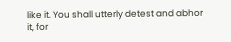like it. You shall utterly detest and abhor it, for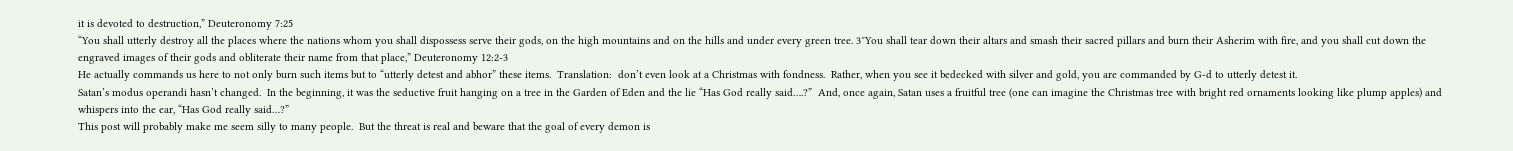it is devoted to destruction,” Deuteronomy 7:25
“You shall utterly destroy all the places where the nations whom you shall dispossess serve their gods, on the high mountains and on the hills and under every green tree. 3″You shall tear down their altars and smash their sacred pillars and burn their Asherim with fire, and you shall cut down the engraved images of their gods and obliterate their name from that place,” Deuteronomy 12:2-3
He actually commands us here to not only burn such items but to “utterly detest and abhor” these items.  Translation:  don’t even look at a Christmas with fondness.  Rather, when you see it bedecked with silver and gold, you are commanded by G-d to utterly detest it.
Satan’s modus operandi hasn’t changed.  In the beginning, it was the seductive fruit hanging on a tree in the Garden of Eden and the lie “Has God really said….?”  And, once again, Satan uses a fruitful tree (one can imagine the Christmas tree with bright red ornaments looking like plump apples) and whispers into the ear, “Has God really said…?”
This post will probably make me seem silly to many people.  But the threat is real and beware that the goal of every demon is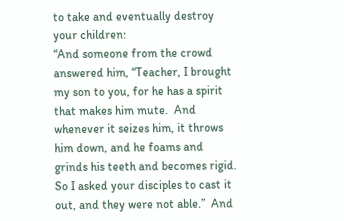to take and eventually destroy your children:
“And someone from the crowd answered him, “Teacher, I brought my son to you, for he has a spirit that makes him mute.  And whenever it seizes him, it throws him down, and he foams and grinds his teeth and becomes rigid. So I asked your disciples to cast it out, and they were not able.”  And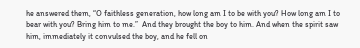he answered them, “O faithless generation, how long am I to be with you? How long am I to bear with you? Bring him to me.”  And they brought the boy to him. And when the spirit saw him, immediately it convulsed the boy, and he fell on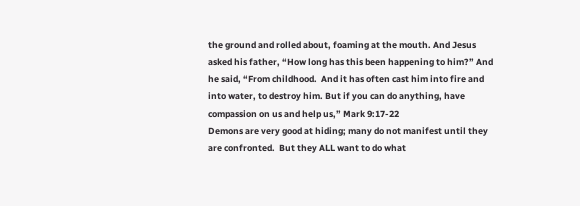the ground and rolled about, foaming at the mouth. And Jesus asked his father, “How long has this been happening to him?” And he said, “From childhood.  And it has often cast him into fire and into water, to destroy him. But if you can do anything, have compassion on us and help us,” Mark 9:17-22
Demons are very good at hiding; many do not manifest until they are confronted.  But they ALL want to do what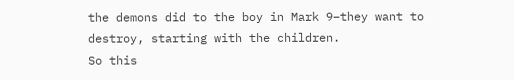the demons did to the boy in Mark 9–they want to destroy, starting with the children.
So this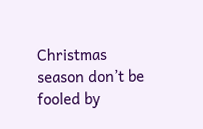Christmas season don’t be fooled by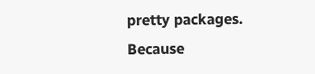pretty packages.
Because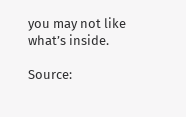you may not like what’s inside.

Source: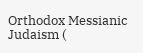Orthodox Messianic Judaism (